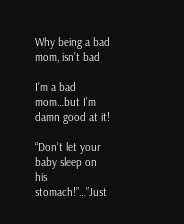Why being a bad mom, isn’t bad

I’m a bad mom…but I’m damn good at it!

“Don’t let your baby sleep on his stomach!”…”Just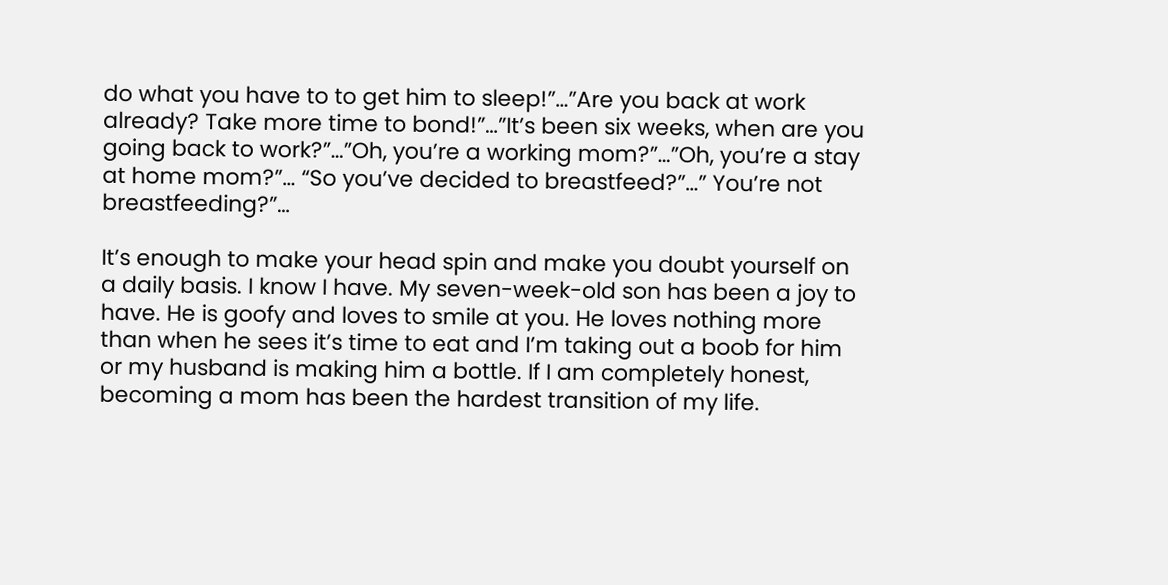do what you have to to get him to sleep!”…”Are you back at work already? Take more time to bond!”…”It’s been six weeks, when are you going back to work?”…”Oh, you’re a working mom?”…”Oh, you’re a stay at home mom?”… “So you’ve decided to breastfeed?”…” You’re not breastfeeding?”…

It’s enough to make your head spin and make you doubt yourself on a daily basis. I know I have. My seven-week-old son has been a joy to have. He is goofy and loves to smile at you. He loves nothing more than when he sees it’s time to eat and I’m taking out a boob for him or my husband is making him a bottle. If I am completely honest, becoming a mom has been the hardest transition of my life.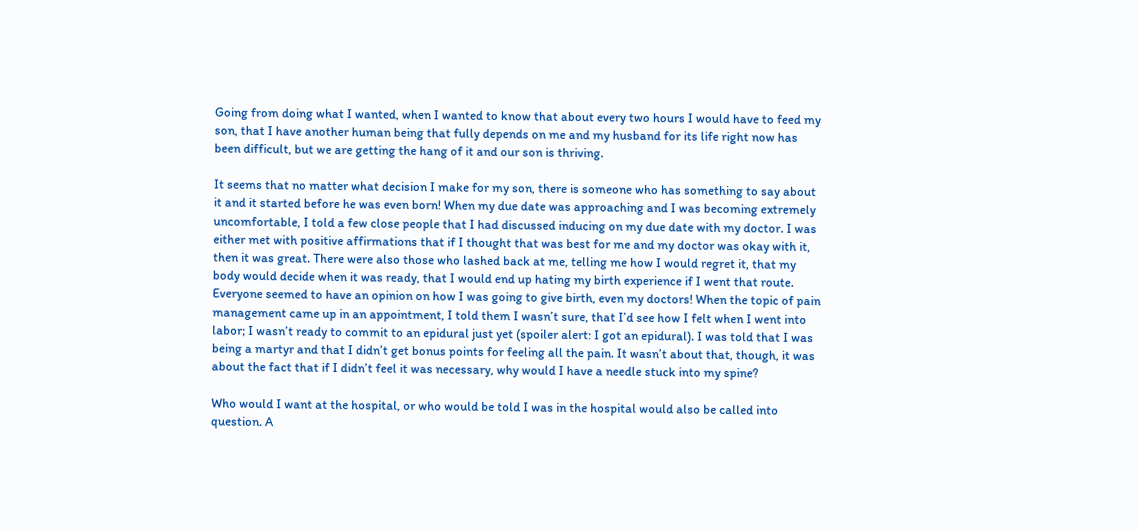Going from doing what I wanted, when I wanted to know that about every two hours I would have to feed my son, that I have another human being that fully depends on me and my husband for its life right now has been difficult, but we are getting the hang of it and our son is thriving.

It seems that no matter what decision I make for my son, there is someone who has something to say about it and it started before he was even born! When my due date was approaching and I was becoming extremely uncomfortable, I told a few close people that I had discussed inducing on my due date with my doctor. I was either met with positive affirmations that if I thought that was best for me and my doctor was okay with it, then it was great. There were also those who lashed back at me, telling me how I would regret it, that my body would decide when it was ready, that I would end up hating my birth experience if I went that route. Everyone seemed to have an opinion on how I was going to give birth, even my doctors! When the topic of pain management came up in an appointment, I told them I wasn’t sure, that I’d see how I felt when I went into labor; I wasn’t ready to commit to an epidural just yet (spoiler alert: I got an epidural). I was told that I was being a martyr and that I didn’t get bonus points for feeling all the pain. It wasn’t about that, though, it was about the fact that if I didn’t feel it was necessary, why would I have a needle stuck into my spine?

Who would I want at the hospital, or who would be told I was in the hospital would also be called into question. A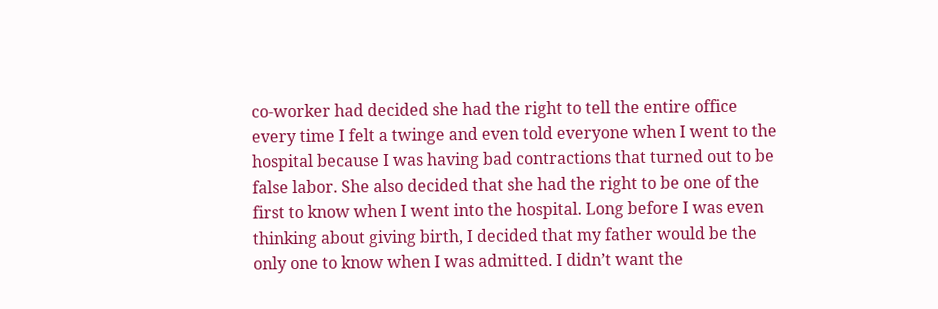co-worker had decided she had the right to tell the entire office every time I felt a twinge and even told everyone when I went to the hospital because I was having bad contractions that turned out to be false labor. She also decided that she had the right to be one of the first to know when I went into the hospital. Long before I was even thinking about giving birth, I decided that my father would be the only one to know when I was admitted. I didn’t want the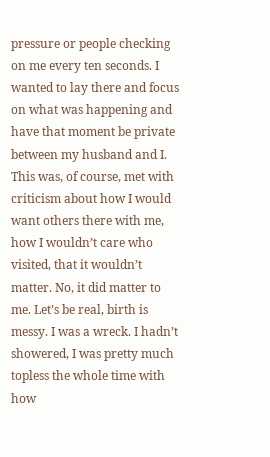pressure or people checking on me every ten seconds. I wanted to lay there and focus on what was happening and have that moment be private between my husband and I. This was, of course, met with criticism about how I would want others there with me, how I wouldn’t care who visited, that it wouldn’t matter. No, it did matter to me. Let’s be real, birth is messy. I was a wreck. I hadn’t showered, I was pretty much topless the whole time with how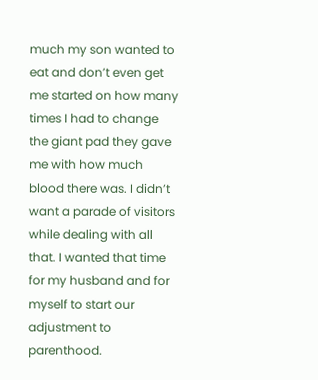much my son wanted to eat and don’t even get me started on how many times I had to change the giant pad they gave me with how much blood there was. I didn’t want a parade of visitors while dealing with all that. I wanted that time for my husband and for myself to start our adjustment to parenthood.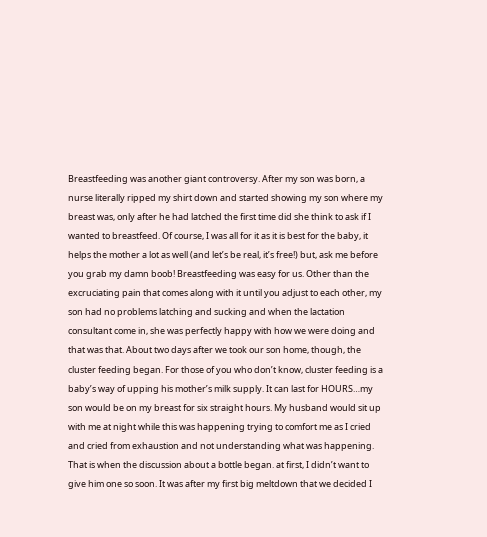Breastfeeding was another giant controversy. After my son was born, a nurse literally ripped my shirt down and started showing my son where my breast was, only after he had latched the first time did she think to ask if I wanted to breastfeed. Of course, I was all for it as it is best for the baby, it helps the mother a lot as well (and let’s be real, it’s free!) but, ask me before you grab my damn boob! Breastfeeding was easy for us. Other than the excruciating pain that comes along with it until you adjust to each other, my son had no problems latching and sucking and when the lactation consultant come in, she was perfectly happy with how we were doing and that was that. About two days after we took our son home, though, the cluster feeding began. For those of you who don’t know, cluster feeding is a baby’s way of upping his mother’s milk supply. It can last for HOURS…my son would be on my breast for six straight hours. My husband would sit up with me at night while this was happening trying to comfort me as I cried and cried from exhaustion and not understanding what was happening. That is when the discussion about a bottle began. at first, I didn’t want to give him one so soon. It was after my first big meltdown that we decided I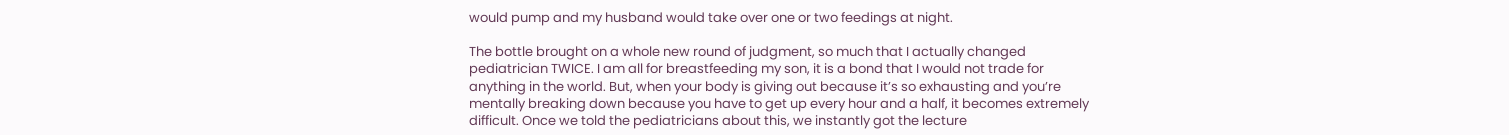would pump and my husband would take over one or two feedings at night.

The bottle brought on a whole new round of judgment, so much that I actually changed pediatrician TWICE. I am all for breastfeeding my son, it is a bond that I would not trade for anything in the world. But, when your body is giving out because it’s so exhausting and you’re mentally breaking down because you have to get up every hour and a half, it becomes extremely difficult. Once we told the pediatricians about this, we instantly got the lecture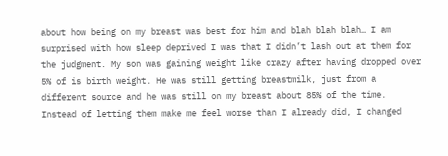about how being on my breast was best for him and blah blah blah… I am surprised with how sleep deprived I was that I didn’t lash out at them for the judgment. My son was gaining weight like crazy after having dropped over 5% of is birth weight. He was still getting breastmilk, just from a different source and he was still on my breast about 85% of the time. Instead of letting them make me feel worse than I already did, I changed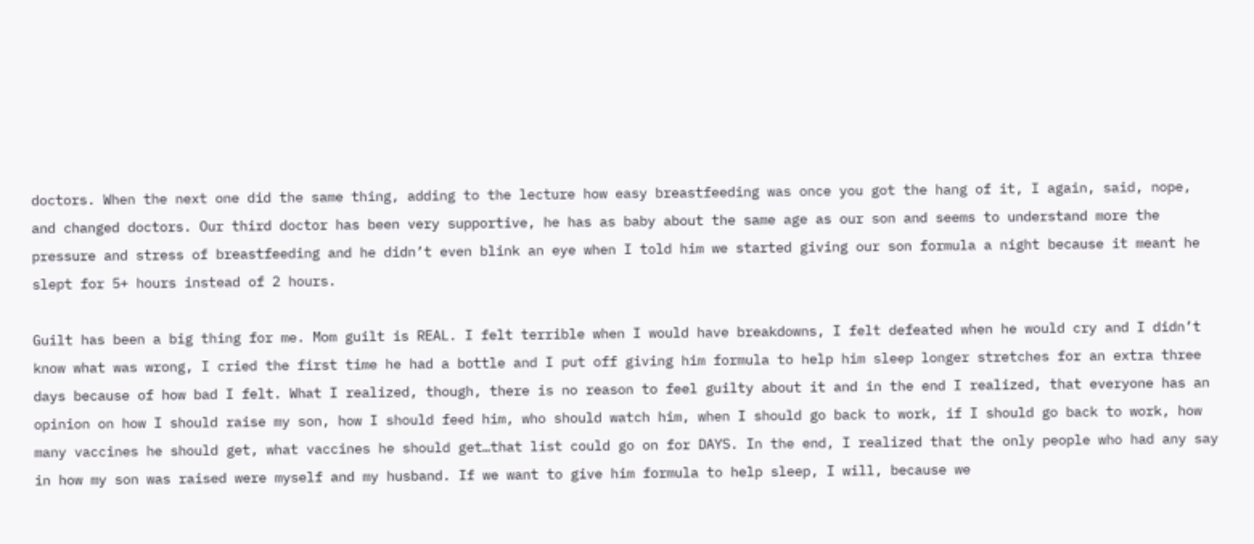doctors. When the next one did the same thing, adding to the lecture how easy breastfeeding was once you got the hang of it, I again, said, nope, and changed doctors. Our third doctor has been very supportive, he has as baby about the same age as our son and seems to understand more the pressure and stress of breastfeeding and he didn’t even blink an eye when I told him we started giving our son formula a night because it meant he slept for 5+ hours instead of 2 hours.

Guilt has been a big thing for me. Mom guilt is REAL. I felt terrible when I would have breakdowns, I felt defeated when he would cry and I didn’t know what was wrong, I cried the first time he had a bottle and I put off giving him formula to help him sleep longer stretches for an extra three days because of how bad I felt. What I realized, though, there is no reason to feel guilty about it and in the end I realized, that everyone has an opinion on how I should raise my son, how I should feed him, who should watch him, when I should go back to work, if I should go back to work, how many vaccines he should get, what vaccines he should get…that list could go on for DAYS. In the end, I realized that the only people who had any say in how my son was raised were myself and my husband. If we want to give him formula to help sleep, I will, because we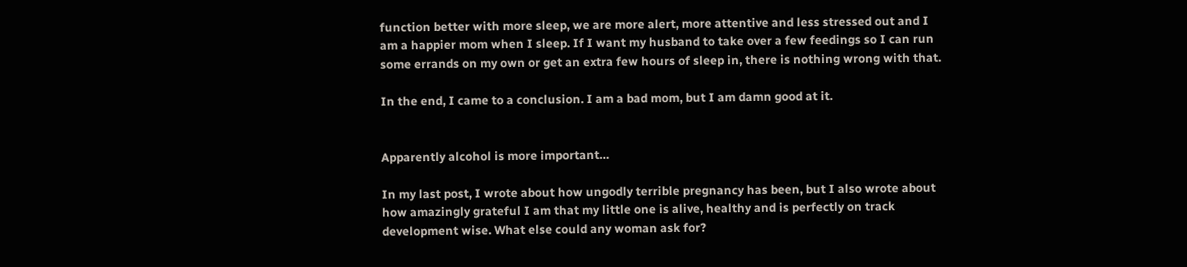function better with more sleep, we are more alert, more attentive and less stressed out and I am a happier mom when I sleep. If I want my husband to take over a few feedings so I can run some errands on my own or get an extra few hours of sleep in, there is nothing wrong with that.

In the end, I came to a conclusion. I am a bad mom, but I am damn good at it.


Apparently alcohol is more important…

In my last post, I wrote about how ungodly terrible pregnancy has been, but I also wrote about how amazingly grateful I am that my little one is alive, healthy and is perfectly on track development wise. What else could any woman ask for?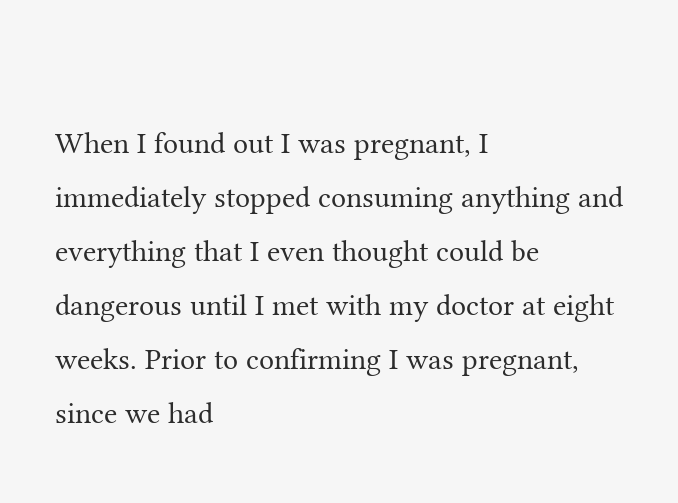When I found out I was pregnant, I immediately stopped consuming anything and everything that I even thought could be dangerous until I met with my doctor at eight weeks. Prior to confirming I was pregnant, since we had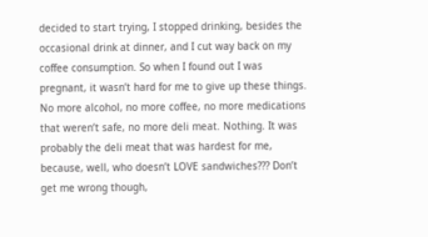decided to start trying, I stopped drinking, besides the occasional drink at dinner, and I cut way back on my coffee consumption. So when I found out I was pregnant, it wasn’t hard for me to give up these things. No more alcohol, no more coffee, no more medications that weren’t safe, no more deli meat. Nothing. It was probably the deli meat that was hardest for me, because, well, who doesn’t LOVE sandwiches??? Don’t get me wrong though,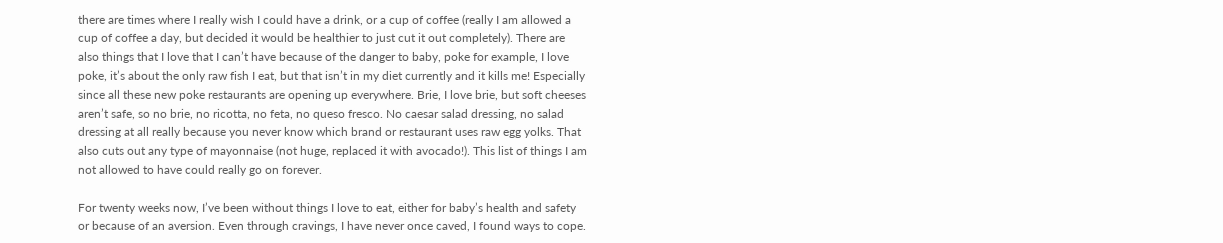there are times where I really wish I could have a drink, or a cup of coffee (really I am allowed a cup of coffee a day, but decided it would be healthier to just cut it out completely). There are also things that I love that I can’t have because of the danger to baby, poke for example, I love poke, it’s about the only raw fish I eat, but that isn’t in my diet currently and it kills me! Especially since all these new poke restaurants are opening up everywhere. Brie, I love brie, but soft cheeses aren’t safe, so no brie, no ricotta, no feta, no queso fresco. No caesar salad dressing, no salad dressing at all really because you never know which brand or restaurant uses raw egg yolks. That also cuts out any type of mayonnaise (not huge, replaced it with avocado!). This list of things I am not allowed to have could really go on forever.

For twenty weeks now, I’ve been without things I love to eat, either for baby’s health and safety or because of an aversion. Even through cravings, I have never once caved, I found ways to cope.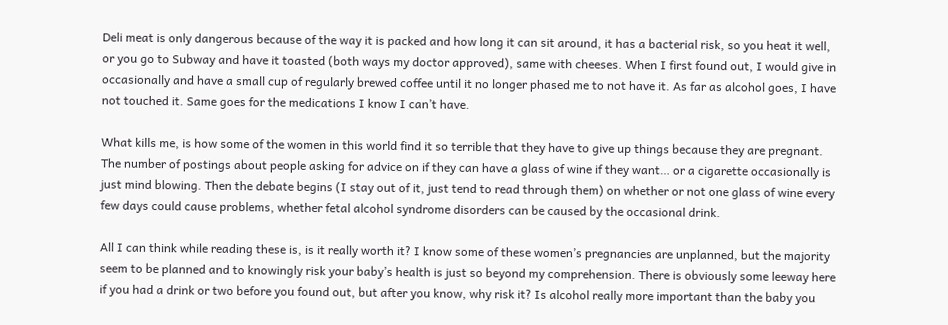Deli meat is only dangerous because of the way it is packed and how long it can sit around, it has a bacterial risk, so you heat it well, or you go to Subway and have it toasted (both ways my doctor approved), same with cheeses. When I first found out, I would give in occasionally and have a small cup of regularly brewed coffee until it no longer phased me to not have it. As far as alcohol goes, I have not touched it. Same goes for the medications I know I can’t have.

What kills me, is how some of the women in this world find it so terrible that they have to give up things because they are pregnant. The number of postings about people asking for advice on if they can have a glass of wine if they want… or a cigarette occasionally is just mind blowing. Then the debate begins (I stay out of it, just tend to read through them) on whether or not one glass of wine every few days could cause problems, whether fetal alcohol syndrome disorders can be caused by the occasional drink.

All I can think while reading these is, is it really worth it? I know some of these women’s pregnancies are unplanned, but the majority seem to be planned and to knowingly risk your baby’s health is just so beyond my comprehension. There is obviously some leeway here if you had a drink or two before you found out, but after you know, why risk it? Is alcohol really more important than the baby you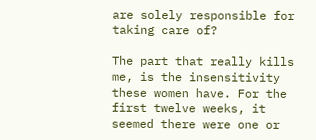are solely responsible for taking care of?

The part that really kills me, is the insensitivity these women have. For the first twelve weeks, it seemed there were one or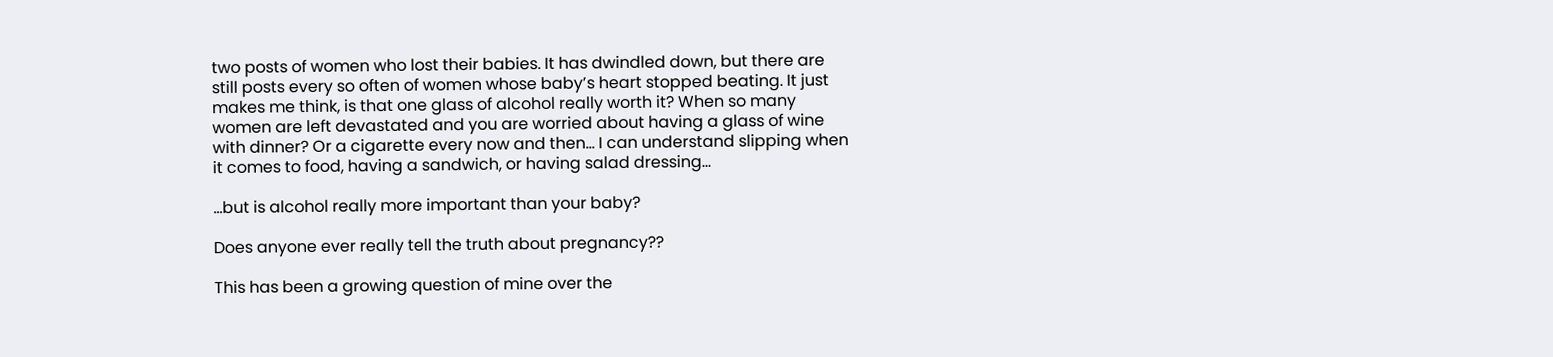two posts of women who lost their babies. It has dwindled down, but there are still posts every so often of women whose baby’s heart stopped beating. It just makes me think, is that one glass of alcohol really worth it? When so many women are left devastated and you are worried about having a glass of wine with dinner? Or a cigarette every now and then… I can understand slipping when it comes to food, having a sandwich, or having salad dressing…

…but is alcohol really more important than your baby?

Does anyone ever really tell the truth about pregnancy??

This has been a growing question of mine over the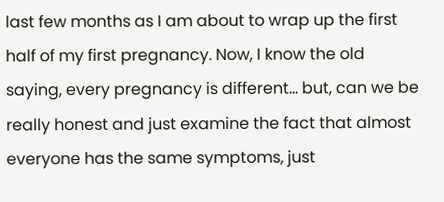last few months as I am about to wrap up the first half of my first pregnancy. Now, I know the old saying, every pregnancy is different… but, can we be really honest and just examine the fact that almost everyone has the same symptoms, just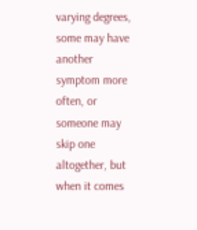varying degrees, some may have another symptom more often, or someone may skip one altogether, but when it comes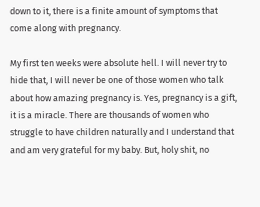down to it, there is a finite amount of symptoms that come along with pregnancy.

My first ten weeks were absolute hell. I will never try to hide that, I will never be one of those women who talk about how amazing pregnancy is. Yes, pregnancy is a gift, it is a miracle. There are thousands of women who struggle to have children naturally and I understand that and am very grateful for my baby. But, holy shit, no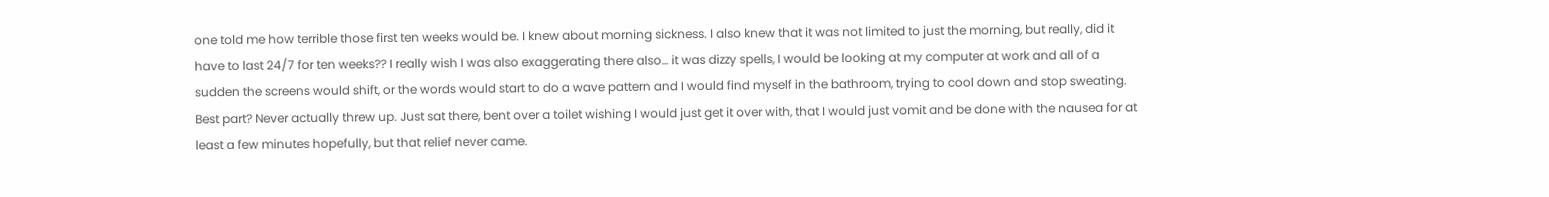one told me how terrible those first ten weeks would be. I knew about morning sickness. I also knew that it was not limited to just the morning, but really, did it have to last 24/7 for ten weeks?? I really wish I was also exaggerating there also… it was dizzy spells, I would be looking at my computer at work and all of a sudden the screens would shift, or the words would start to do a wave pattern and I would find myself in the bathroom, trying to cool down and stop sweating. Best part? Never actually threw up. Just sat there, bent over a toilet wishing I would just get it over with, that I would just vomit and be done with the nausea for at least a few minutes hopefully, but that relief never came.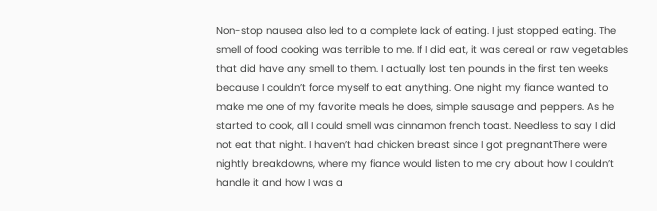Non-stop nausea also led to a complete lack of eating. I just stopped eating. The smell of food cooking was terrible to me. If I did eat, it was cereal or raw vegetables that did have any smell to them. I actually lost ten pounds in the first ten weeks because I couldn’t force myself to eat anything. One night my fiance wanted to make me one of my favorite meals he does, simple sausage and peppers. As he started to cook, all I could smell was cinnamon french toast. Needless to say I did not eat that night. I haven’t had chicken breast since I got pregnantThere were nightly breakdowns, where my fiance would listen to me cry about how I couldn’t handle it and how I was a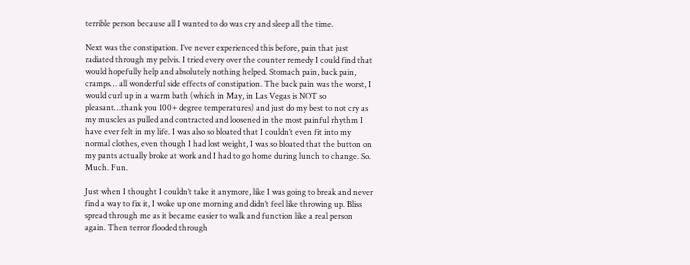terrible person because all I wanted to do was cry and sleep all the time.

Next was the constipation. I’ve never experienced this before, pain that just radiated through my pelvis. I tried every over the counter remedy I could find that would hopefully help and absolutely nothing helped. Stomach pain, back pain, cramps… all wonderful side effects of constipation. The back pain was the worst, I would curl up in a warm bath (which in May, in Las Vegas is NOT so pleasant…thank you 100+ degree temperatures) and just do my best to not cry as my muscles as pulled and contracted and loosened in the most painful rhythm I have ever felt in my life. I was also so bloated that I couldn’t even fit into my normal clothes, even though I had lost weight, I was so bloated that the button on my pants actually broke at work and I had to go home during lunch to change. So. Much. Fun.

Just when I thought I couldn’t take it anymore, like I was going to break and never find a way to fix it, I woke up one morning and didn’t feel like throwing up. Bliss spread through me as it became easier to walk and function like a real person again. Then terror flooded through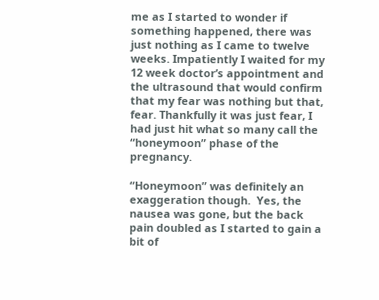me as I started to wonder if something happened, there was just nothing as I came to twelve weeks. Impatiently I waited for my 12 week doctor’s appointment and the ultrasound that would confirm that my fear was nothing but that, fear. Thankfully it was just fear, I had just hit what so many call the “honeymoon” phase of the pregnancy.

“Honeymoon” was definitely an exaggeration though.  Yes, the nausea was gone, but the back pain doubled as I started to gain a bit of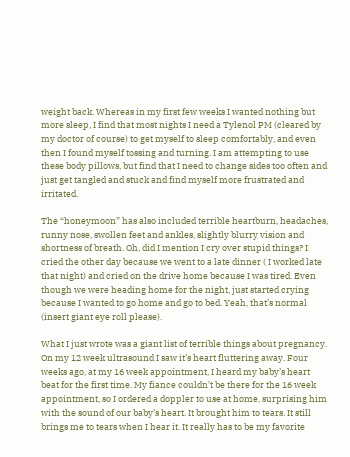weight back. Whereas in my first few weeks I wanted nothing but more sleep, I find that most nights I need a Tylenol PM (cleared by my doctor of course) to get myself to sleep comfortably, and even then I found myself tossing and turning. I am attempting to use these body pillows, but find that I need to change sides too often and just get tangled and stuck and find myself more frustrated and irritated.

The “honeymoon” has also included terrible heartburn, headaches, runny nose, swollen feet and ankles, slightly blurry vision and shortness of breath. Oh, did I mention I cry over stupid things? I cried the other day because we went to a late dinner ( I worked late that night) and cried on the drive home because I was tired. Even though we were heading home for the night, just started crying because I wanted to go home and go to bed. Yeah, that’s normal (insert giant eye roll please).

What I just wrote was a giant list of terrible things about pregnancy. On my 12 week ultrasound I saw it’s heart fluttering away. Four weeks ago, at my 16 week appointment, I heard my baby’s heart beat for the first time. My fiance couldn’t be there for the 16 week appointment, so I ordered a doppler to use at home, surprising him with the sound of our baby’s heart. It brought him to tears. It still brings me to tears when I hear it. It really has to be my favorite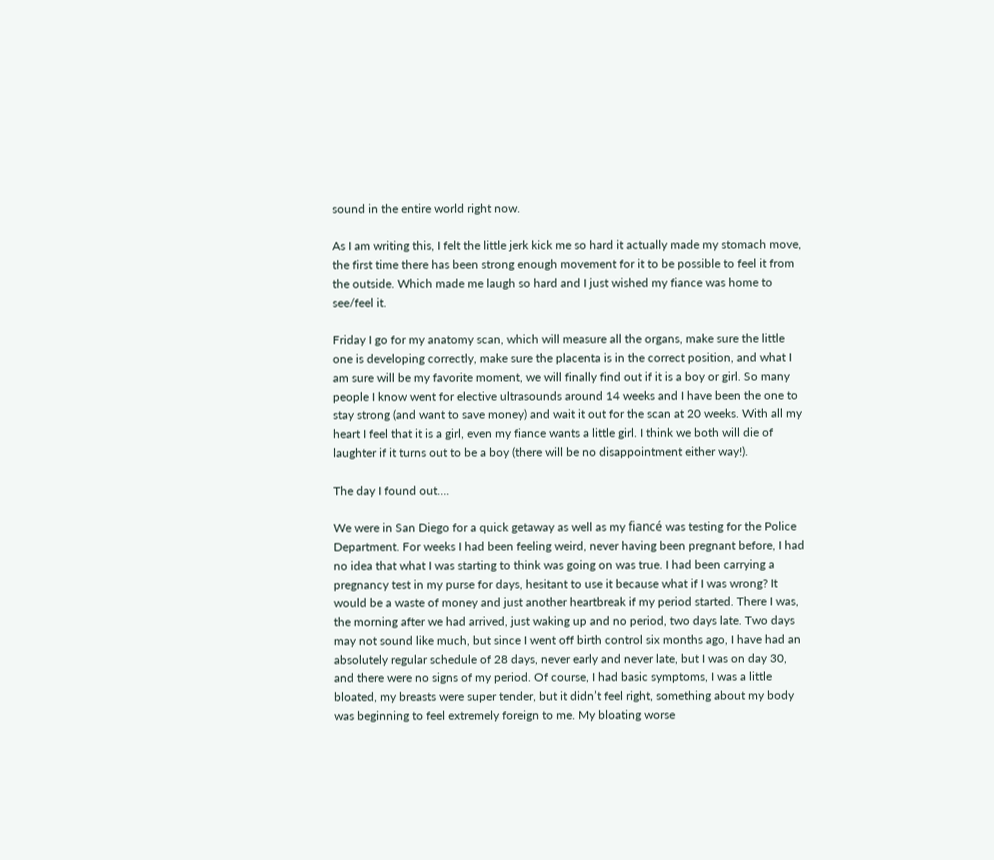sound in the entire world right now.

As I am writing this, I felt the little jerk kick me so hard it actually made my stomach move, the first time there has been strong enough movement for it to be possible to feel it from the outside. Which made me laugh so hard and I just wished my fiance was home to see/feel it.

Friday I go for my anatomy scan, which will measure all the organs, make sure the little one is developing correctly, make sure the placenta is in the correct position, and what I am sure will be my favorite moment, we will finally find out if it is a boy or girl. So many people I know went for elective ultrasounds around 14 weeks and I have been the one to stay strong (and want to save money) and wait it out for the scan at 20 weeks. With all my heart I feel that it is a girl, even my fiance wants a little girl. I think we both will die of laughter if it turns out to be a boy (there will be no disappointment either way!).

The day I found out….

We were in San Diego for a quick getaway as well as my fiancé was testing for the Police Department. For weeks I had been feeling weird, never having been pregnant before, I had no idea that what I was starting to think was going on was true. I had been carrying a pregnancy test in my purse for days, hesitant to use it because what if I was wrong? It would be a waste of money and just another heartbreak if my period started. There I was, the morning after we had arrived, just waking up and no period, two days late. Two days may not sound like much, but since I went off birth control six months ago, I have had an absolutely regular schedule of 28 days, never early and never late, but I was on day 30, and there were no signs of my period. Of course, I had basic symptoms, I was a little bloated, my breasts were super tender, but it didn’t feel right, something about my body was beginning to feel extremely foreign to me. My bloating worse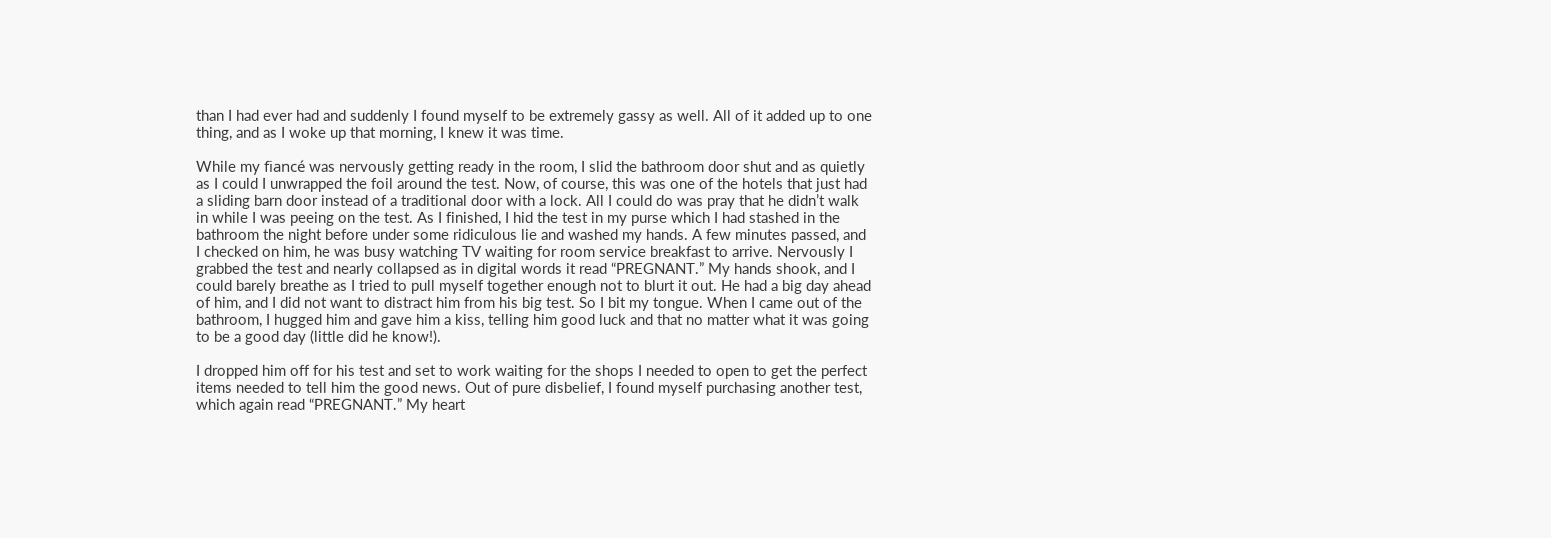than I had ever had and suddenly I found myself to be extremely gassy as well. All of it added up to one thing, and as I woke up that morning, I knew it was time.

While my fiancé was nervously getting ready in the room, I slid the bathroom door shut and as quietly as I could I unwrapped the foil around the test. Now, of course, this was one of the hotels that just had a sliding barn door instead of a traditional door with a lock. All I could do was pray that he didn’t walk in while I was peeing on the test. As I finished, I hid the test in my purse which I had stashed in the bathroom the night before under some ridiculous lie and washed my hands. A few minutes passed, and I checked on him, he was busy watching TV waiting for room service breakfast to arrive. Nervously I grabbed the test and nearly collapsed as in digital words it read “PREGNANT.” My hands shook, and I could barely breathe as I tried to pull myself together enough not to blurt it out. He had a big day ahead of him, and I did not want to distract him from his big test. So I bit my tongue. When I came out of the bathroom, I hugged him and gave him a kiss, telling him good luck and that no matter what it was going to be a good day (little did he know!).

I dropped him off for his test and set to work waiting for the shops I needed to open to get the perfect items needed to tell him the good news. Out of pure disbelief, I found myself purchasing another test, which again read “PREGNANT.” My heart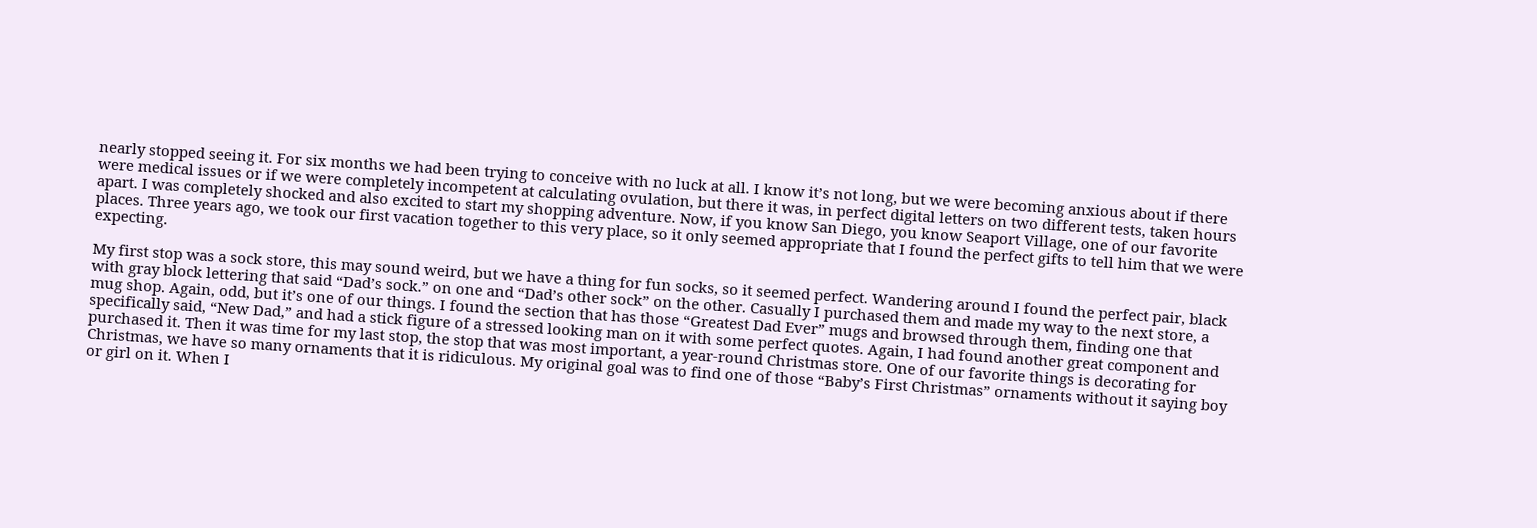nearly stopped seeing it. For six months we had been trying to conceive with no luck at all. I know it’s not long, but we were becoming anxious about if there were medical issues or if we were completely incompetent at calculating ovulation, but there it was, in perfect digital letters on two different tests, taken hours apart. I was completely shocked and also excited to start my shopping adventure. Now, if you know San Diego, you know Seaport Village, one of our favorite places. Three years ago, we took our first vacation together to this very place, so it only seemed appropriate that I found the perfect gifts to tell him that we were expecting.

My first stop was a sock store, this may sound weird, but we have a thing for fun socks, so it seemed perfect. Wandering around I found the perfect pair, black with gray block lettering that said “Dad’s sock.” on one and “Dad’s other sock” on the other. Casually I purchased them and made my way to the next store, a mug shop. Again, odd, but it’s one of our things. I found the section that has those “Greatest Dad Ever” mugs and browsed through them, finding one that specifically said, “New Dad,” and had a stick figure of a stressed looking man on it with some perfect quotes. Again, I had found another great component and purchased it. Then it was time for my last stop, the stop that was most important, a year-round Christmas store. One of our favorite things is decorating for Christmas, we have so many ornaments that it is ridiculous. My original goal was to find one of those “Baby’s First Christmas” ornaments without it saying boy or girl on it. When I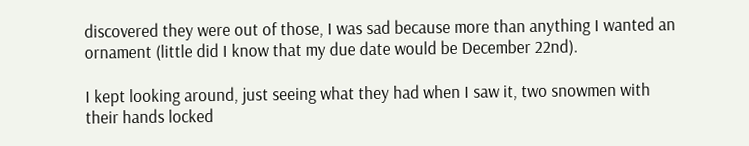discovered they were out of those, I was sad because more than anything I wanted an ornament (little did I know that my due date would be December 22nd).

I kept looking around, just seeing what they had when I saw it, two snowmen with their hands locked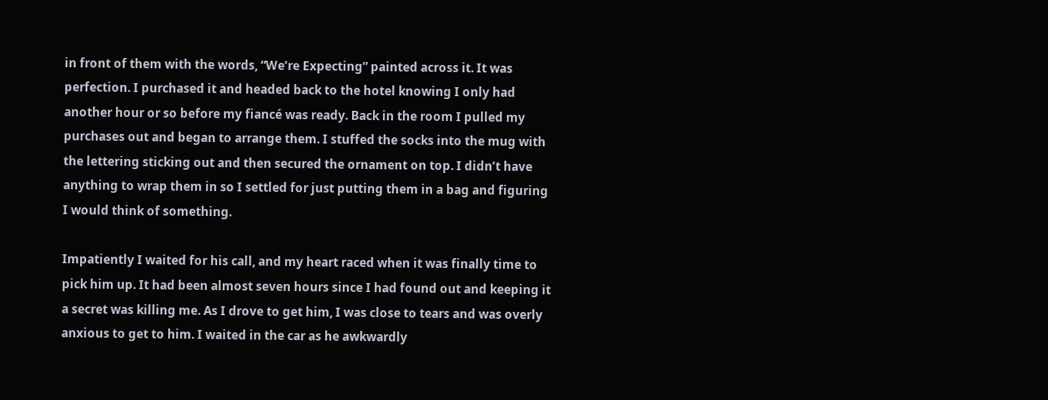in front of them with the words, “We’re Expecting” painted across it. It was perfection. I purchased it and headed back to the hotel knowing I only had another hour or so before my fiancé was ready. Back in the room I pulled my purchases out and began to arrange them. I stuffed the socks into the mug with the lettering sticking out and then secured the ornament on top. I didn’t have anything to wrap them in so I settled for just putting them in a bag and figuring I would think of something.

Impatiently I waited for his call, and my heart raced when it was finally time to pick him up. It had been almost seven hours since I had found out and keeping it a secret was killing me. As I drove to get him, I was close to tears and was overly anxious to get to him. I waited in the car as he awkwardly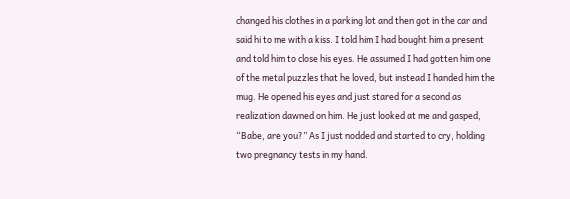changed his clothes in a parking lot and then got in the car and said hi to me with a kiss. I told him I had bought him a present and told him to close his eyes. He assumed I had gotten him one of the metal puzzles that he loved, but instead I handed him the mug. He opened his eyes and just stared for a second as realization dawned on him. He just looked at me and gasped, “Babe, are you?” As I just nodded and started to cry, holding two pregnancy tests in my hand.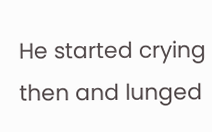He started crying then and lunged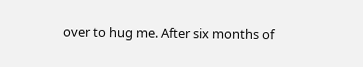over to hug me. After six months of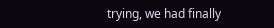trying, we had finally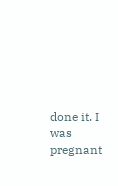done it. I was pregnant